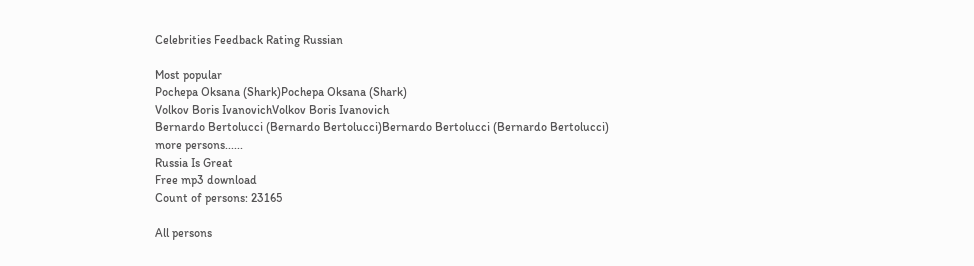Celebrities Feedback Rating Russian

Most popular
Pochepa Oksana (Shark)Pochepa Oksana (Shark)
Volkov Boris IvanovichVolkov Boris Ivanovich
Bernardo Bertolucci (Bernardo Bertolucci)Bernardo Bertolucci (Bernardo Bertolucci)
more persons......
Russia Is Great
Free mp3 download
Count of persons: 23165

All persons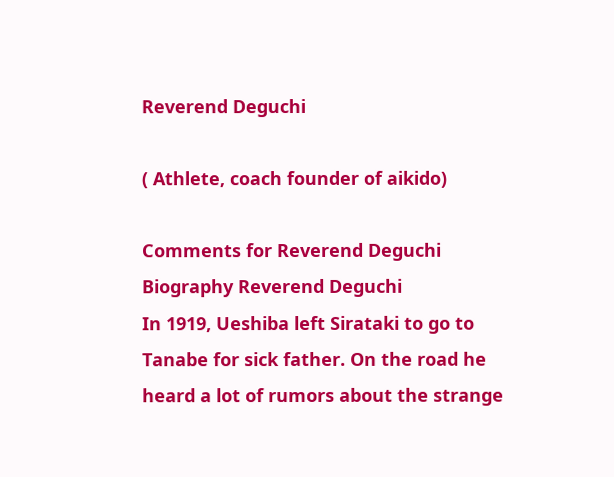Reverend Deguchi

( Athlete, coach founder of aikido)

Comments for Reverend Deguchi
Biography Reverend Deguchi
In 1919, Ueshiba left Sirataki to go to Tanabe for sick father. On the road he heard a lot of rumors about the strange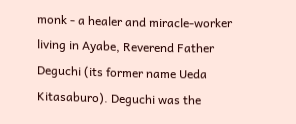monk - a healer and miracle-worker living in Ayabe, Reverend Father Deguchi (its former name Ueda Kitasaburo). Deguchi was the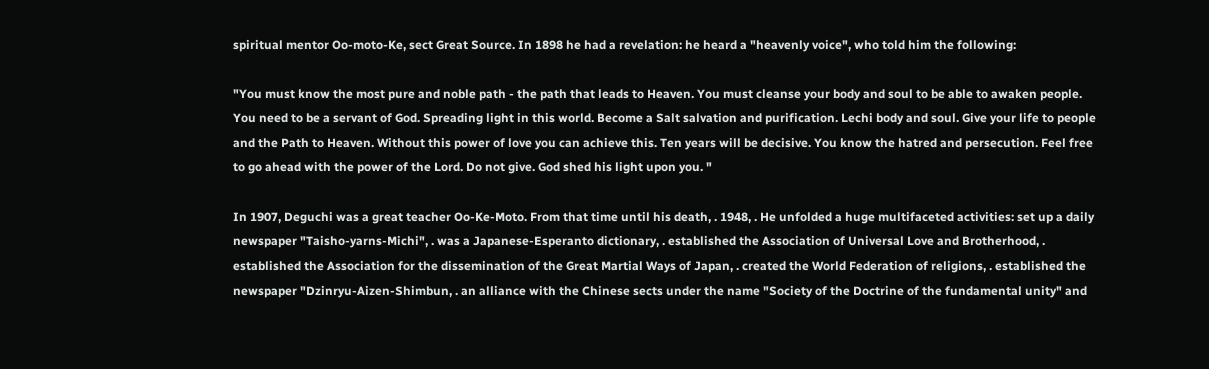spiritual mentor Oo-moto-Ke, sect Great Source. In 1898 he had a revelation: he heard a "heavenly voice", who told him the following:

"You must know the most pure and noble path - the path that leads to Heaven. You must cleanse your body and soul to be able to awaken people. You need to be a servant of God. Spreading light in this world. Become a Salt salvation and purification. Lechi body and soul. Give your life to people and the Path to Heaven. Without this power of love you can achieve this. Ten years will be decisive. You know the hatred and persecution. Feel free to go ahead with the power of the Lord. Do not give. God shed his light upon you. "

In 1907, Deguchi was a great teacher Oo-Ke-Moto. From that time until his death, . 1948, . He unfolded a huge multifaceted activities: set up a daily newspaper "Taisho-yarns-Michi", . was a Japanese-Esperanto dictionary, . established the Association of Universal Love and Brotherhood, . established the Association for the dissemination of the Great Martial Ways of Japan, . created the World Federation of religions, . established the newspaper "Dzinryu-Aizen-Shimbun, . an alliance with the Chinese sects under the name "Society of the Doctrine of the fundamental unity" and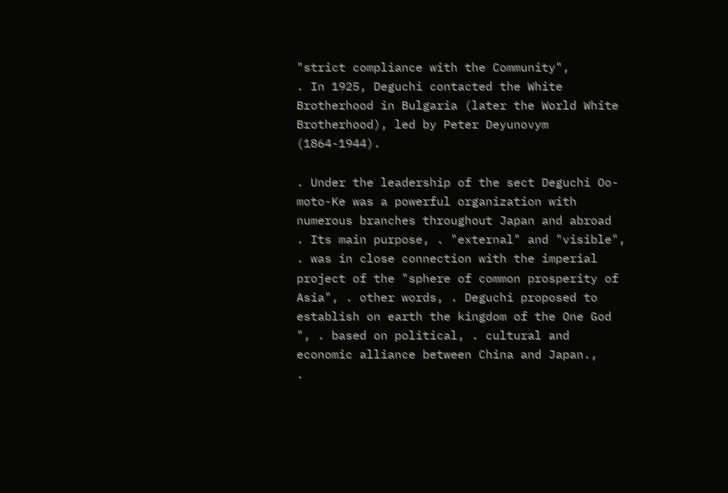"strict compliance with the Community",
. In 1925, Deguchi contacted the White Brotherhood in Bulgaria (later the World White Brotherhood), led by Peter Deyunovym (1864-1944).

. Under the leadership of the sect Deguchi Oo-moto-Ke was a powerful organization with numerous branches throughout Japan and abroad
. Its main purpose, . "external" and "visible", . was in close connection with the imperial project of the "sphere of common prosperity of Asia", . other words, . Deguchi proposed to establish on earth the kingdom of the One God ", . based on political, . cultural and economic alliance between China and Japan.,
.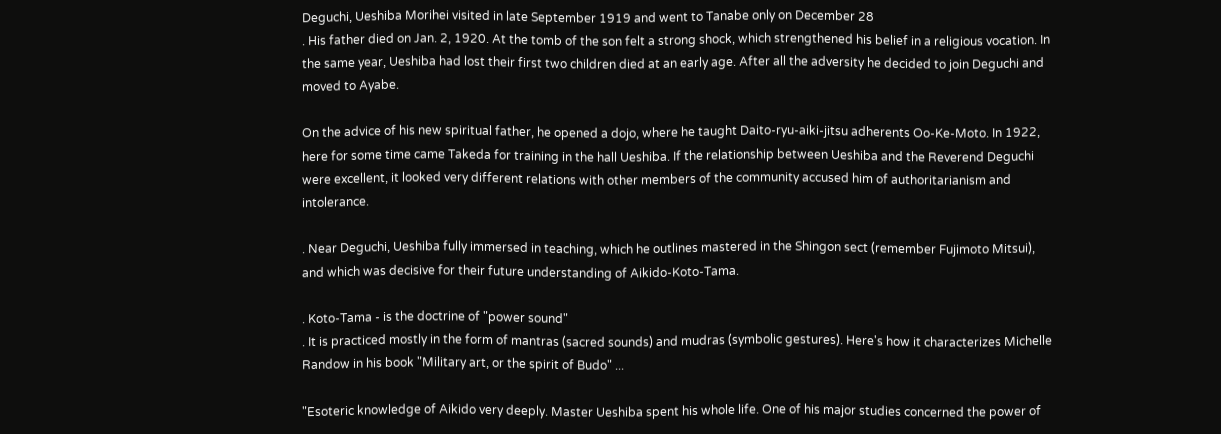Deguchi, Ueshiba Morihei visited in late September 1919 and went to Tanabe only on December 28
. His father died on Jan. 2, 1920. At the tomb of the son felt a strong shock, which strengthened his belief in a religious vocation. In the same year, Ueshiba had lost their first two children died at an early age. After all the adversity he decided to join Deguchi and moved to Ayabe.

On the advice of his new spiritual father, he opened a dojo, where he taught Daito-ryu-aiki-jitsu adherents Oo-Ke-Moto. In 1922, here for some time came Takeda for training in the hall Ueshiba. If the relationship between Ueshiba and the Reverend Deguchi were excellent, it looked very different relations with other members of the community accused him of authoritarianism and intolerance.

. Near Deguchi, Ueshiba fully immersed in teaching, which he outlines mastered in the Shingon sect (remember Fujimoto Mitsui), and which was decisive for their future understanding of Aikido-Koto-Tama.

. Koto-Tama - is the doctrine of "power sound"
. It is practiced mostly in the form of mantras (sacred sounds) and mudras (symbolic gestures). Here's how it characterizes Michelle Randow in his book "Military art, or the spirit of Budo" ...

"Esoteric knowledge of Aikido very deeply. Master Ueshiba spent his whole life. One of his major studies concerned the power of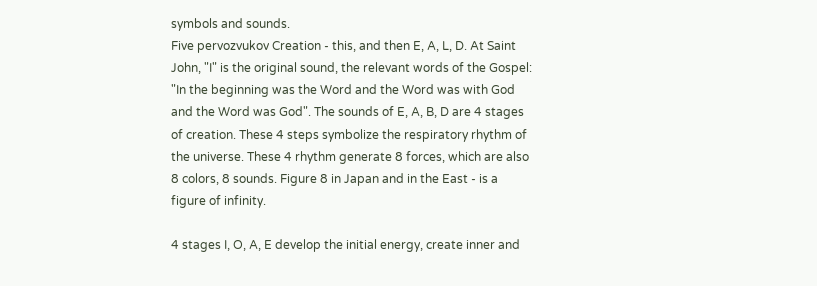symbols and sounds.
Five pervozvukov Creation - this, and then E, A, L, D. At Saint John, "I" is the original sound, the relevant words of the Gospel: "In the beginning was the Word and the Word was with God and the Word was God". The sounds of E, A, B, D are 4 stages of creation. These 4 steps symbolize the respiratory rhythm of the universe. These 4 rhythm generate 8 forces, which are also 8 colors, 8 sounds. Figure 8 in Japan and in the East - is a figure of infinity.

4 stages I, O, A, E develop the initial energy, create inner and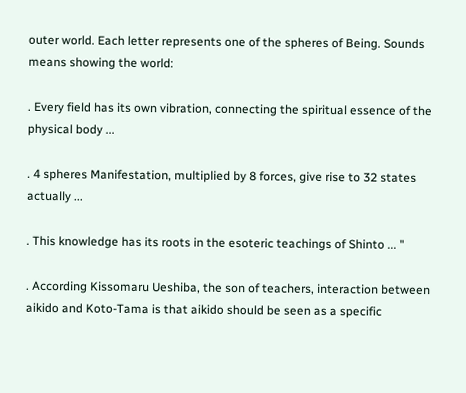outer world. Each letter represents one of the spheres of Being. Sounds means showing the world:

. Every field has its own vibration, connecting the spiritual essence of the physical body ...

. 4 spheres Manifestation, multiplied by 8 forces, give rise to 32 states actually ...

. This knowledge has its roots in the esoteric teachings of Shinto ... "

. According Kissomaru Ueshiba, the son of teachers, interaction between aikido and Koto-Tama is that aikido should be seen as a specific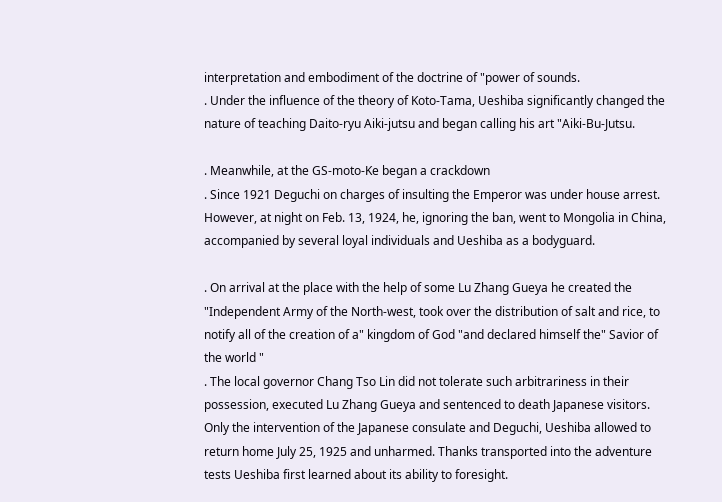interpretation and embodiment of the doctrine of "power of sounds.
. Under the influence of the theory of Koto-Tama, Ueshiba significantly changed the nature of teaching Daito-ryu Aiki-jutsu and began calling his art "Aiki-Bu-Jutsu.

. Meanwhile, at the GS-moto-Ke began a crackdown
. Since 1921 Deguchi on charges of insulting the Emperor was under house arrest. However, at night on Feb. 13, 1924, he, ignoring the ban, went to Mongolia in China, accompanied by several loyal individuals and Ueshiba as a bodyguard.

. On arrival at the place with the help of some Lu Zhang Gueya he created the "Independent Army of the North-west, took over the distribution of salt and rice, to notify all of the creation of a" kingdom of God "and declared himself the" Savior of the world "
. The local governor Chang Tso Lin did not tolerate such arbitrariness in their possession, executed Lu Zhang Gueya and sentenced to death Japanese visitors. Only the intervention of the Japanese consulate and Deguchi, Ueshiba allowed to return home July 25, 1925 and unharmed. Thanks transported into the adventure tests Ueshiba first learned about its ability to foresight.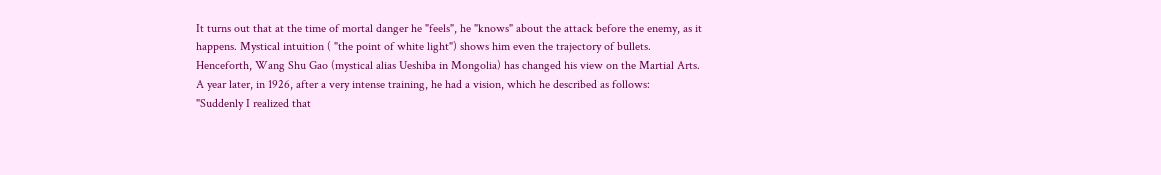It turns out that at the time of mortal danger he "feels", he "knows" about the attack before the enemy, as it happens. Mystical intuition ( "the point of white light") shows him even the trajectory of bullets.
Henceforth, Wang Shu Gao (mystical alias Ueshiba in Mongolia) has changed his view on the Martial Arts. A year later, in 1926, after a very intense training, he had a vision, which he described as follows:
"Suddenly I realized that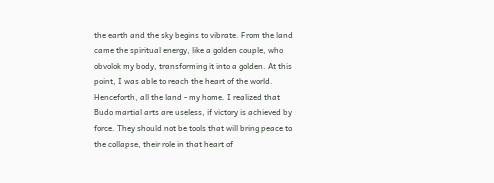the earth and the sky begins to vibrate. From the land came the spiritual energy, like a golden couple, who obvolok my body, transforming it into a golden. At this point, I was able to reach the heart of the world. Henceforth, all the land - my home. I realized that Budo martial arts are useless, if victory is achieved by force. They should not be tools that will bring peace to the collapse, their role in that heart of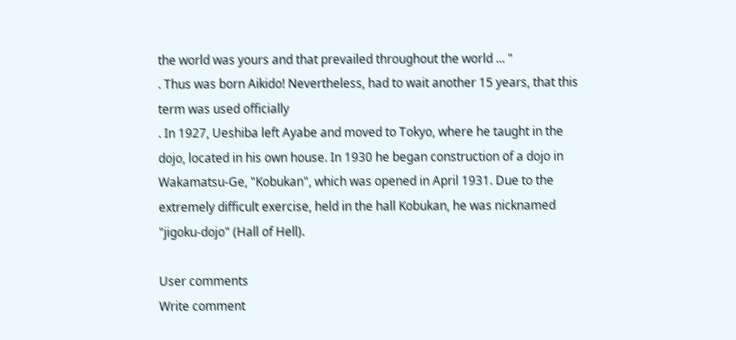the world was yours and that prevailed throughout the world ... "
. Thus was born Aikido! Nevertheless, had to wait another 15 years, that this term was used officially
. In 1927, Ueshiba left Ayabe and moved to Tokyo, where he taught in the dojo, located in his own house. In 1930 he began construction of a dojo in Wakamatsu-Ge, "Kobukan", which was opened in April 1931. Due to the extremely difficult exercise, held in the hall Kobukan, he was nicknamed "jigoku-dojo" (Hall of Hell).

User comments
Write comment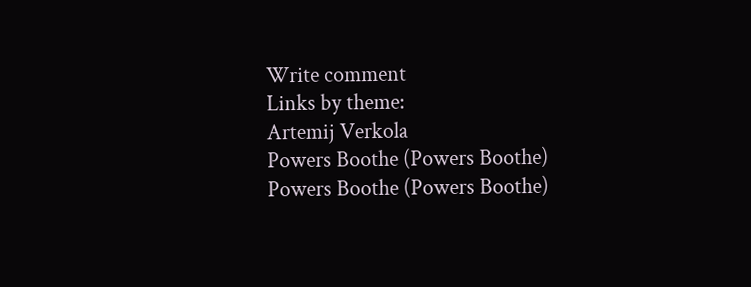Write comment
Links by theme:
Artemij Verkola
Powers Boothe (Powers Boothe)
Powers Boothe (Powers Boothe)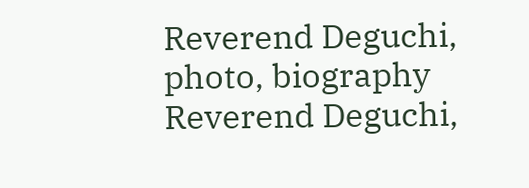Reverend Deguchi, photo, biography
Reverend Deguchi,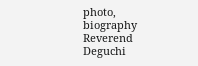photo, biography Reverend Deguchi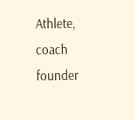Athlete, coach founder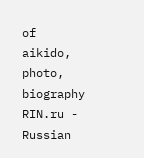of aikido, photo, biography
RIN.ru - Russian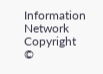Information Network
Copyright ©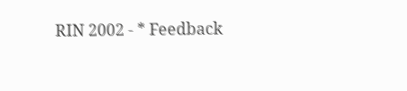RIN 2002 - * Feedback